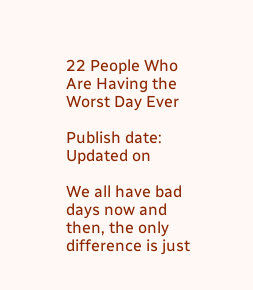22 People Who Are Having the Worst Day Ever

Publish date:
Updated on

We all have bad days now and then, the only difference is just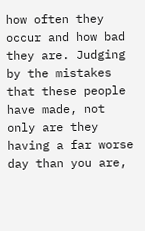how often they occur and how bad they are. Judging by the mistakes that these people have made, not only are they having a far worse day than you are,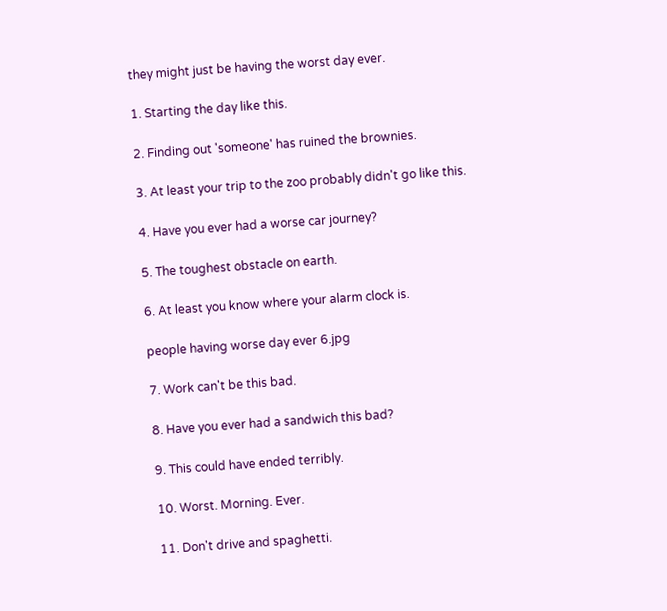they might just be having the worst day ever.

1. Starting the day like this.

2. Finding out 'someone' has ruined the brownies.

3. At least your trip to the zoo probably didn't go like this.

4. Have you ever had a worse car journey?

5. The toughest obstacle on earth.

6. At least you know where your alarm clock is.

people having worse day ever 6.jpg

7. Work can't be this bad.

8. Have you ever had a sandwich this bad?

9. This could have ended terribly.

10. Worst. Morning. Ever.

11. Don't drive and spaghetti.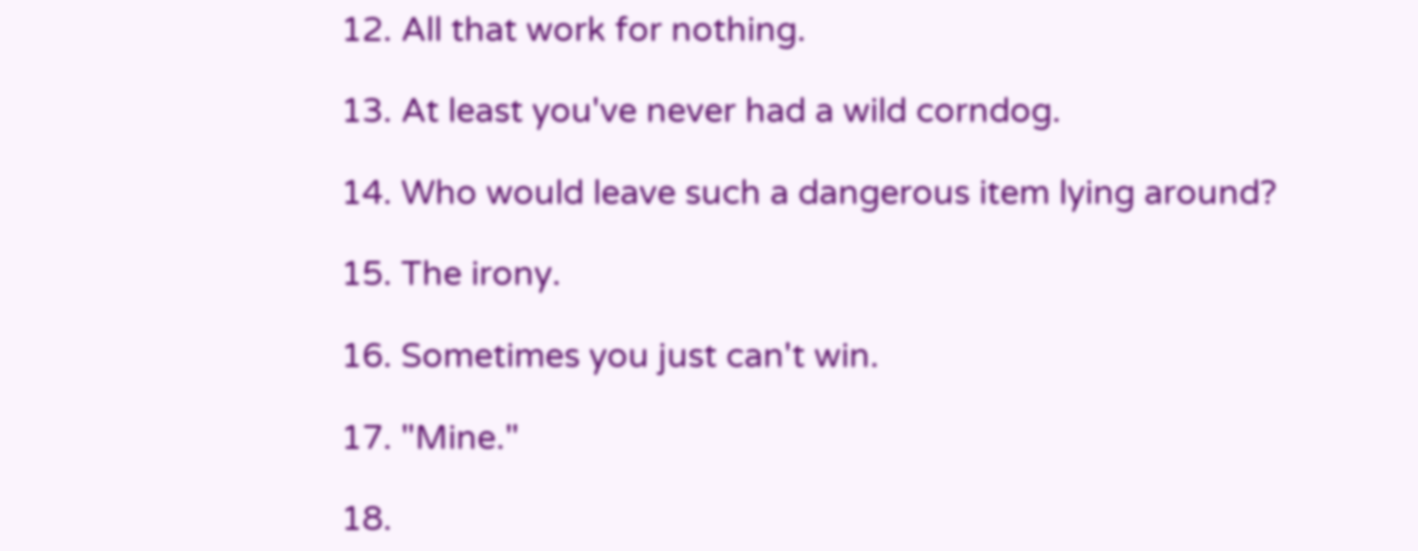12. All that work for nothing.

13. At least you've never had a wild corndog.

14. Who would leave such a dangerous item lying around?

15. The irony.

16. Sometimes you just can't win.

17. "Mine."

18.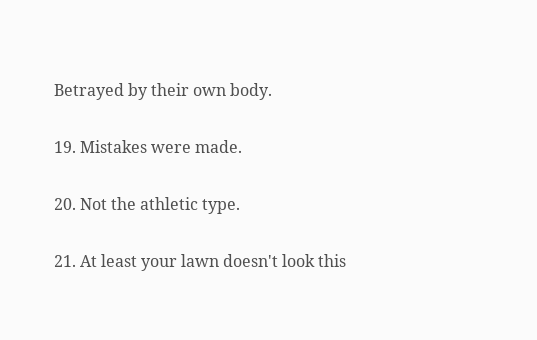Betrayed by their own body.

19. Mistakes were made.

20. Not the athletic type.

21. At least your lawn doesn't look this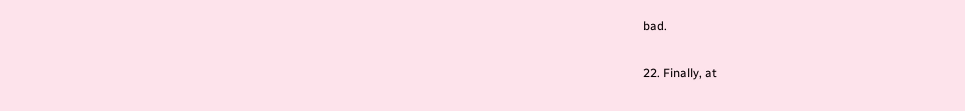bad.

22. Finally, at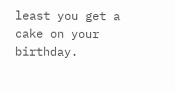least you get a cake on your birthday.